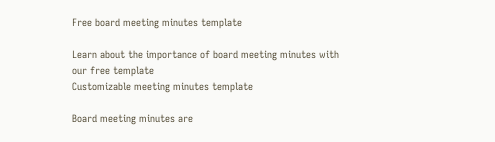Free board meeting minutes template

Learn about the importance of board meeting minutes with our free template
Customizable meeting minutes template

Board meeting minutes are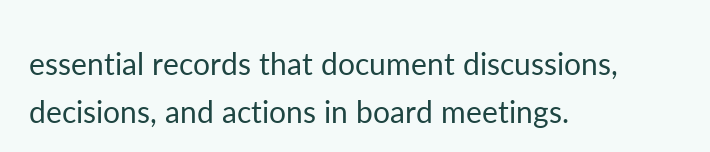essential records that document discussions, decisions, and actions in board meetings.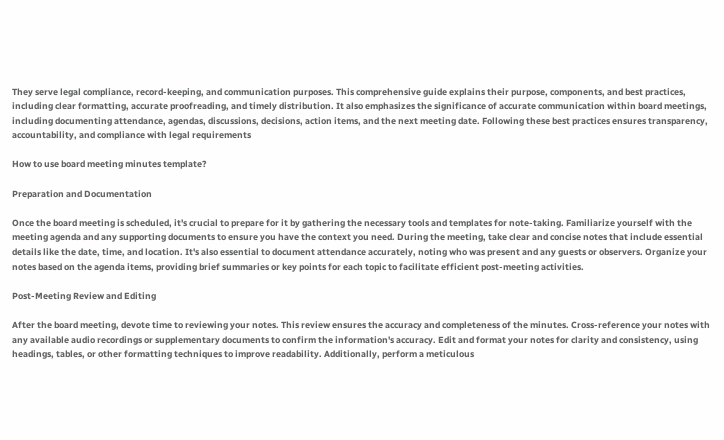They serve legal compliance, record-keeping, and communication purposes. This comprehensive guide explains their purpose, components, and best practices, including clear formatting, accurate proofreading, and timely distribution. It also emphasizes the significance of accurate communication within board meetings, including documenting attendance, agendas, discussions, decisions, action items, and the next meeting date. Following these best practices ensures transparency, accountability, and compliance with legal requirements

How to use board meeting minutes template?

Preparation and Documentation

Once the board meeting is scheduled, it's crucial to prepare for it by gathering the necessary tools and templates for note-taking. Familiarize yourself with the meeting agenda and any supporting documents to ensure you have the context you need. During the meeting, take clear and concise notes that include essential details like the date, time, and location. It's also essential to document attendance accurately, noting who was present and any guests or observers. Organize your notes based on the agenda items, providing brief summaries or key points for each topic to facilitate efficient post-meeting activities.

Post-Meeting Review and Editing

After the board meeting, devote time to reviewing your notes. This review ensures the accuracy and completeness of the minutes. Cross-reference your notes with any available audio recordings or supplementary documents to confirm the information's accuracy. Edit and format your notes for clarity and consistency, using headings, tables, or other formatting techniques to improve readability. Additionally, perform a meticulous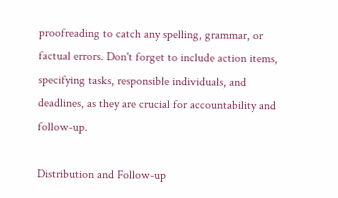proofreading to catch any spelling, grammar, or factual errors. Don't forget to include action items, specifying tasks, responsible individuals, and deadlines, as they are crucial for accountability and follow-up.

Distribution and Follow-up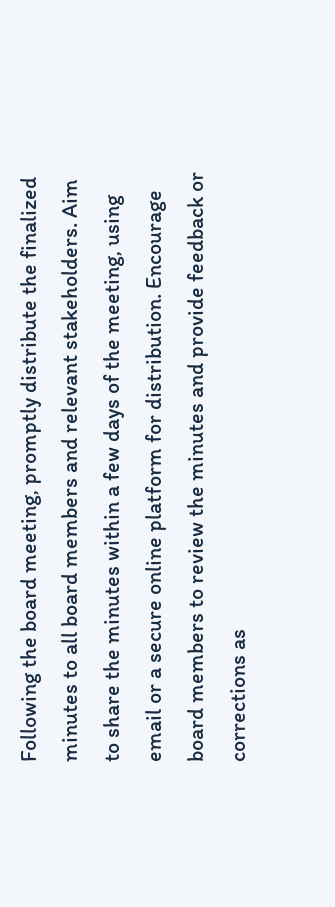Following the board meeting, promptly distribute the finalized minutes to all board members and relevant stakeholders. Aim to share the minutes within a few days of the meeting, using email or a secure online platform for distribution. Encourage board members to review the minutes and provide feedback or corrections as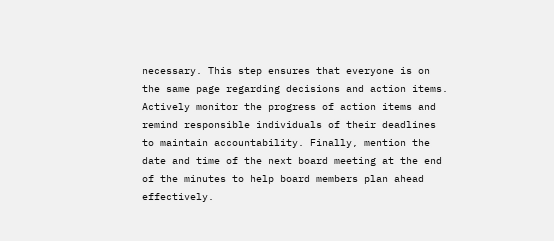necessary. This step ensures that everyone is on the same page regarding decisions and action items. Actively monitor the progress of action items and remind responsible individuals of their deadlines to maintain accountability. Finally, mention the date and time of the next board meeting at the end of the minutes to help board members plan ahead effectively.